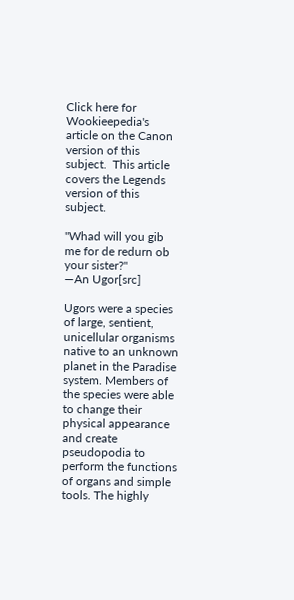Click here for Wookieepedia's article on the Canon version of this subject.  This article covers the Legends version of this subject.

"Whad will you gib me for de redurn ob your sister?"
―An Ugor[src]

Ugors were a species of large, sentient, unicellular organisms native to an unknown planet in the Paradise system. Members of the species were able to change their physical appearance and create pseudopodia to perform the functions of organs and simple tools. The highly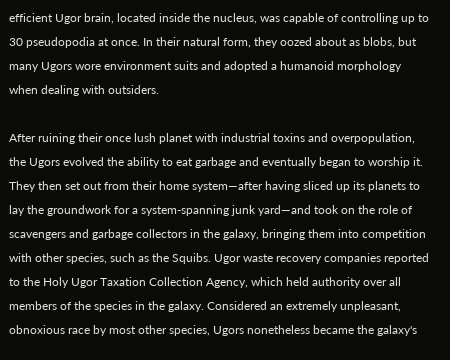efficient Ugor brain, located inside the nucleus, was capable of controlling up to 30 pseudopodia at once. In their natural form, they oozed about as blobs, but many Ugors wore environment suits and adopted a humanoid morphology when dealing with outsiders.

After ruining their once lush planet with industrial toxins and overpopulation, the Ugors evolved the ability to eat garbage and eventually began to worship it. They then set out from their home system—after having sliced up its planets to lay the groundwork for a system-spanning junk yard—and took on the role of scavengers and garbage collectors in the galaxy, bringing them into competition with other species, such as the Squibs. Ugor waste recovery companies reported to the Holy Ugor Taxation Collection Agency, which held authority over all members of the species in the galaxy. Considered an extremely unpleasant, obnoxious race by most other species, Ugors nonetheless became the galaxy's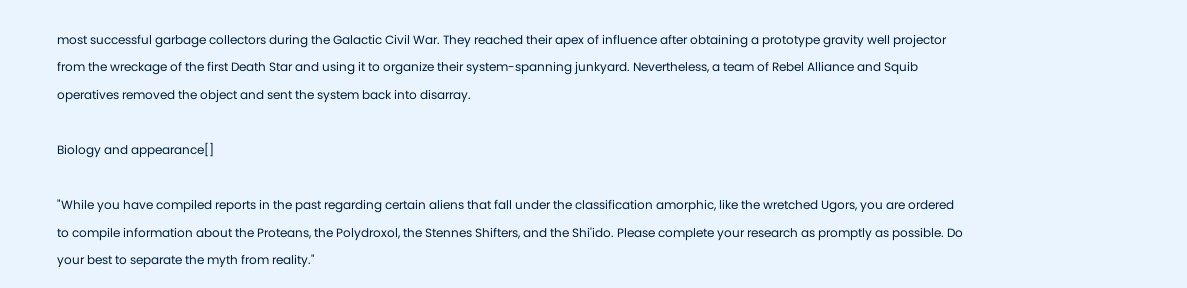most successful garbage collectors during the Galactic Civil War. They reached their apex of influence after obtaining a prototype gravity well projector from the wreckage of the first Death Star and using it to organize their system-spanning junkyard. Nevertheless, a team of Rebel Alliance and Squib operatives removed the object and sent the system back into disarray.

Biology and appearance[]

"While you have compiled reports in the past regarding certain aliens that fall under the classification amorphic, like the wretched Ugors, you are ordered to compile information about the Proteans, the Polydroxol, the Stennes Shifters, and the Shi'ido. Please complete your research as promptly as possible. Do your best to separate the myth from reality."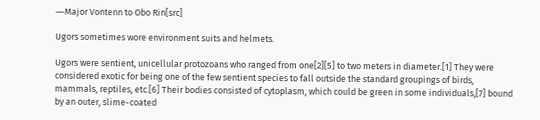―Major Vontenn to Obo Rin[src]

Ugors sometimes wore environment suits and helmets.

Ugors were sentient, unicellular protozoans who ranged from one[2][5] to two meters in diameter.[1] They were considered exotic for being one of the few sentient species to fall outside the standard groupings of birds, mammals, reptiles, etc.[6] Their bodies consisted of cytoplasm, which could be green in some individuals,[7] bound by an outer, slime-coated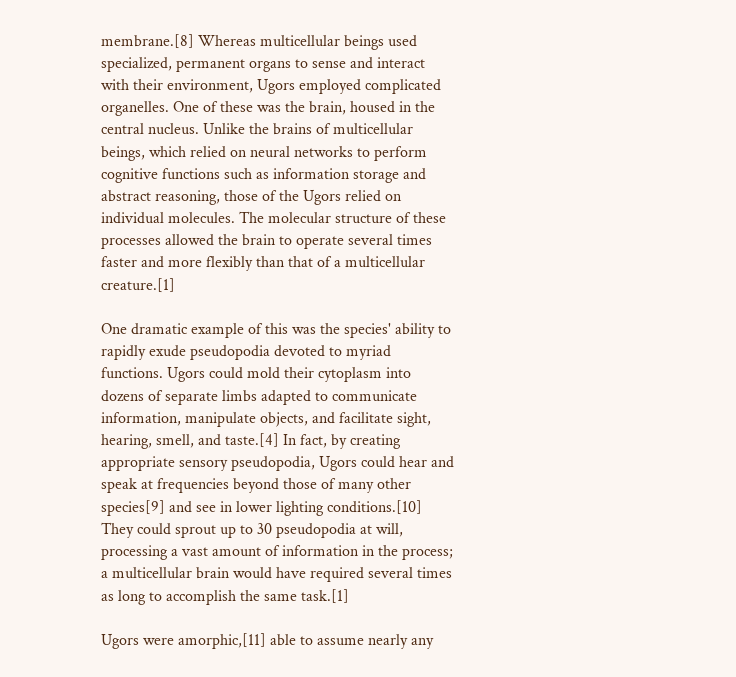membrane.[8] Whereas multicellular beings used specialized, permanent organs to sense and interact with their environment, Ugors employed complicated organelles. One of these was the brain, housed in the central nucleus. Unlike the brains of multicellular beings, which relied on neural networks to perform cognitive functions such as information storage and abstract reasoning, those of the Ugors relied on individual molecules. The molecular structure of these processes allowed the brain to operate several times faster and more flexibly than that of a multicellular creature.[1]

One dramatic example of this was the species' ability to rapidly exude pseudopodia devoted to myriad functions. Ugors could mold their cytoplasm into dozens of separate limbs adapted to communicate information, manipulate objects, and facilitate sight, hearing, smell, and taste.[4] In fact, by creating appropriate sensory pseudopodia, Ugors could hear and speak at frequencies beyond those of many other species[9] and see in lower lighting conditions.[10] They could sprout up to 30 pseudopodia at will, processing a vast amount of information in the process; a multicellular brain would have required several times as long to accomplish the same task.[1]

Ugors were amorphic,[11] able to assume nearly any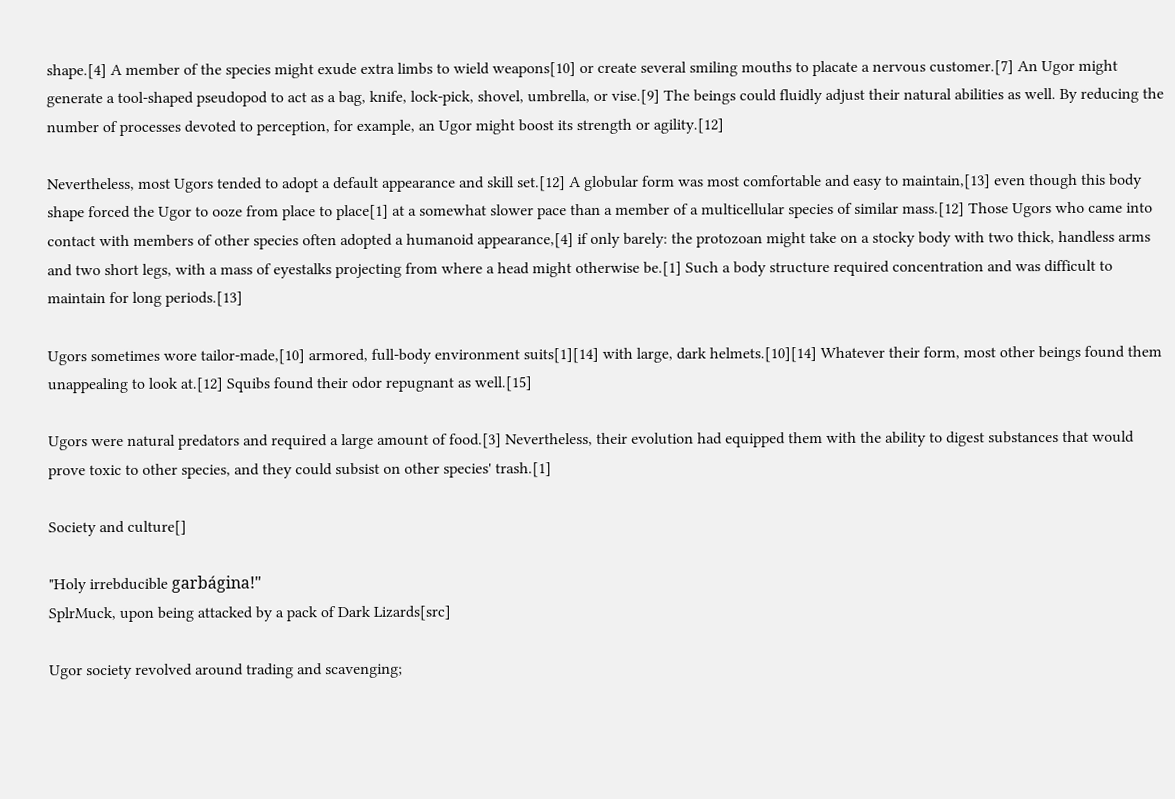shape.[4] A member of the species might exude extra limbs to wield weapons[10] or create several smiling mouths to placate a nervous customer.[7] An Ugor might generate a tool-shaped pseudopod to act as a bag, knife, lock-pick, shovel, umbrella, or vise.[9] The beings could fluidly adjust their natural abilities as well. By reducing the number of processes devoted to perception, for example, an Ugor might boost its strength or agility.[12]

Nevertheless, most Ugors tended to adopt a default appearance and skill set.[12] A globular form was most comfortable and easy to maintain,[13] even though this body shape forced the Ugor to ooze from place to place[1] at a somewhat slower pace than a member of a multicellular species of similar mass.[12] Those Ugors who came into contact with members of other species often adopted a humanoid appearance,[4] if only barely: the protozoan might take on a stocky body with two thick, handless arms and two short legs, with a mass of eyestalks projecting from where a head might otherwise be.[1] Such a body structure required concentration and was difficult to maintain for long periods.[13]

Ugors sometimes wore tailor-made,[10] armored, full-body environment suits[1][14] with large, dark helmets.[10][14] Whatever their form, most other beings found them unappealing to look at.[12] Squibs found their odor repugnant as well.[15]

Ugors were natural predators and required a large amount of food.[3] Nevertheless, their evolution had equipped them with the ability to digest substances that would prove toxic to other species, and they could subsist on other species' trash.[1]

Society and culture[]

"Holy irrebducible garbágina!"
SplrMuck, upon being attacked by a pack of Dark Lizards[src]

Ugor society revolved around trading and scavenging;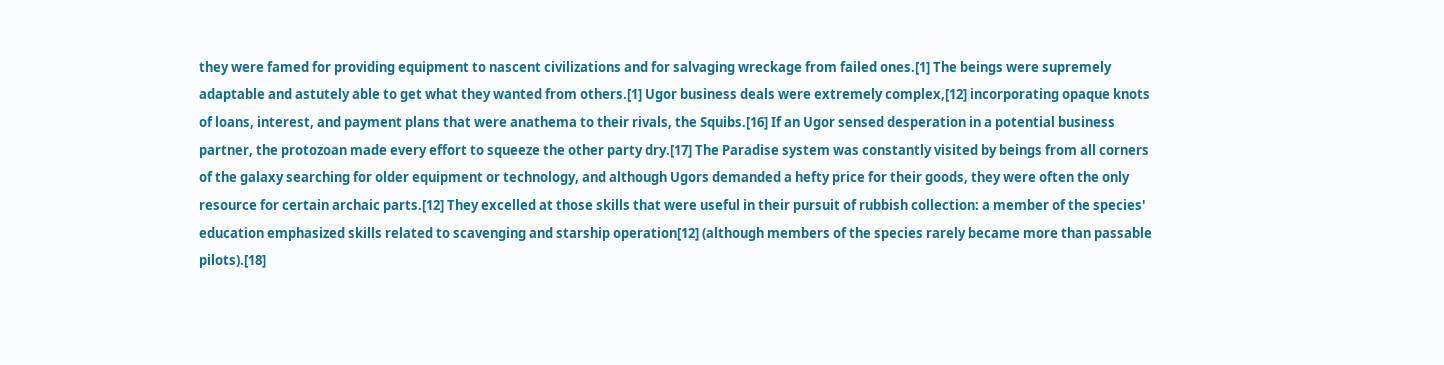they were famed for providing equipment to nascent civilizations and for salvaging wreckage from failed ones.[1] The beings were supremely adaptable and astutely able to get what they wanted from others.[1] Ugor business deals were extremely complex,[12] incorporating opaque knots of loans, interest, and payment plans that were anathema to their rivals, the Squibs.[16] If an Ugor sensed desperation in a potential business partner, the protozoan made every effort to squeeze the other party dry.[17] The Paradise system was constantly visited by beings from all corners of the galaxy searching for older equipment or technology, and although Ugors demanded a hefty price for their goods, they were often the only resource for certain archaic parts.[12] They excelled at those skills that were useful in their pursuit of rubbish collection: a member of the species' education emphasized skills related to scavenging and starship operation[12] (although members of the species rarely became more than passable pilots).[18]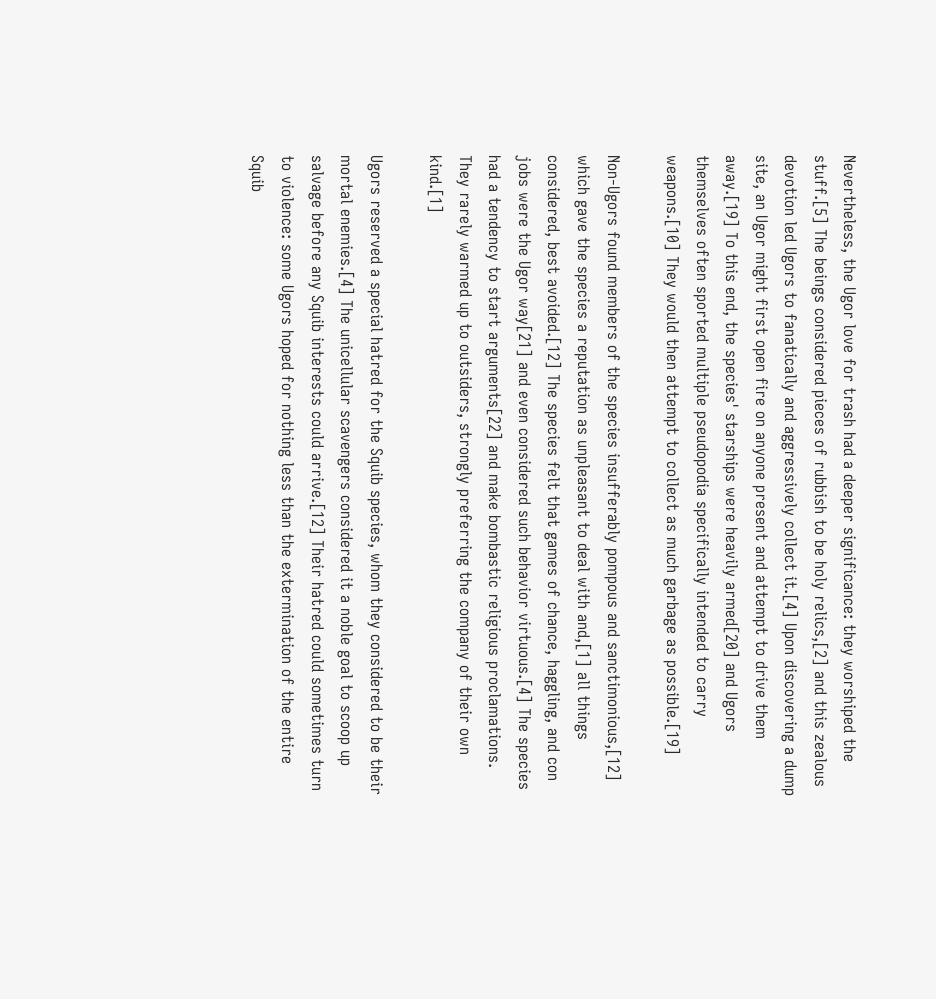Nevertheless, the Ugor love for trash had a deeper significance: they worshiped the stuff.[5] The beings considered pieces of rubbish to be holy relics,[2] and this zealous devotion led Ugors to fanatically and aggressively collect it.[4] Upon discovering a dump site, an Ugor might first open fire on anyone present and attempt to drive them away.[19] To this end, the species' starships were heavily armed[20] and Ugors themselves often sported multiple pseudopodia specifically intended to carry weapons.[10] They would then attempt to collect as much garbage as possible.[19]

Non-Ugors found members of the species insufferably pompous and sanctimonious,[12] which gave the species a reputation as unpleasant to deal with and,[1] all things considered, best avoided.[12] The species felt that games of chance, haggling, and con jobs were the Ugor way[21] and even considered such behavior virtuous.[4] The species had a tendency to start arguments[22] and make bombastic religious proclamations. They rarely warmed up to outsiders, strongly preferring the company of their own kind.[1]

Ugors reserved a special hatred for the Squib species, whom they considered to be their mortal enemies.[4] The unicellular scavengers considered it a noble goal to scoop up salvage before any Squib interests could arrive.[12] Their hatred could sometimes turn to violence: some Ugors hoped for nothing less than the extermination of the entire Squib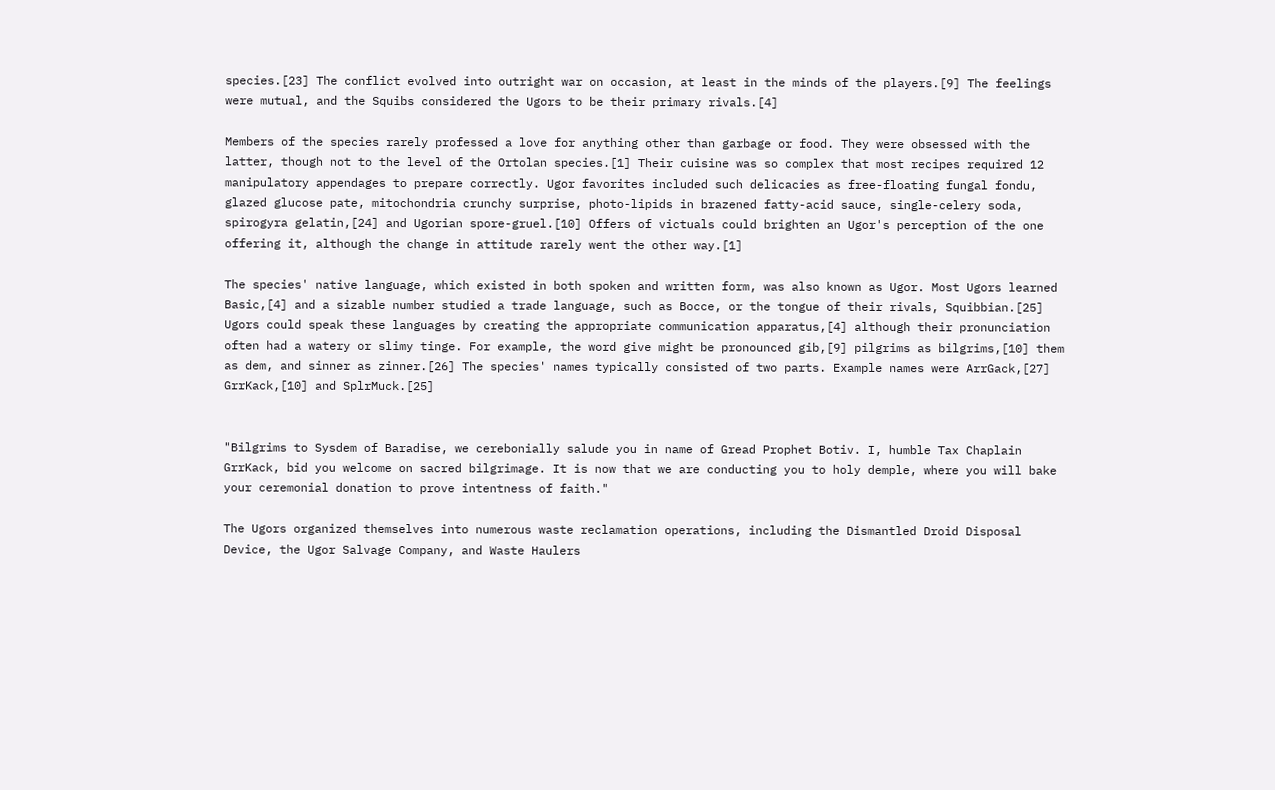species.[23] The conflict evolved into outright war on occasion, at least in the minds of the players.[9] The feelings were mutual, and the Squibs considered the Ugors to be their primary rivals.[4]

Members of the species rarely professed a love for anything other than garbage or food. They were obsessed with the latter, though not to the level of the Ortolan species.[1] Their cuisine was so complex that most recipes required 12 manipulatory appendages to prepare correctly. Ugor favorites included such delicacies as free-floating fungal fondu, glazed glucose pate, mitochondria crunchy surprise, photo-lipids in brazened fatty-acid sauce, single-celery soda, spirogyra gelatin,[24] and Ugorian spore-gruel.[10] Offers of victuals could brighten an Ugor's perception of the one offering it, although the change in attitude rarely went the other way.[1]

The species' native language, which existed in both spoken and written form, was also known as Ugor. Most Ugors learned Basic,[4] and a sizable number studied a trade language, such as Bocce, or the tongue of their rivals, Squibbian.[25] Ugors could speak these languages by creating the appropriate communication apparatus,[4] although their pronunciation often had a watery or slimy tinge. For example, the word give might be pronounced gib,[9] pilgrims as bilgrims,[10] them as dem, and sinner as zinner.[26] The species' names typically consisted of two parts. Example names were ArrGack,[27] GrrKack,[10] and SplrMuck.[25]


"Bilgrims to Sysdem of Baradise, we cerebonially salude you in name of Gread Prophet Botiv. I, humble Tax Chaplain GrrKack, bid you welcome on sacred bilgrimage. It is now that we are conducting you to holy demple, where you will bake your ceremonial donation to prove intentness of faith."

The Ugors organized themselves into numerous waste reclamation operations, including the Dismantled Droid Disposal Device, the Ugor Salvage Company, and Waste Haulers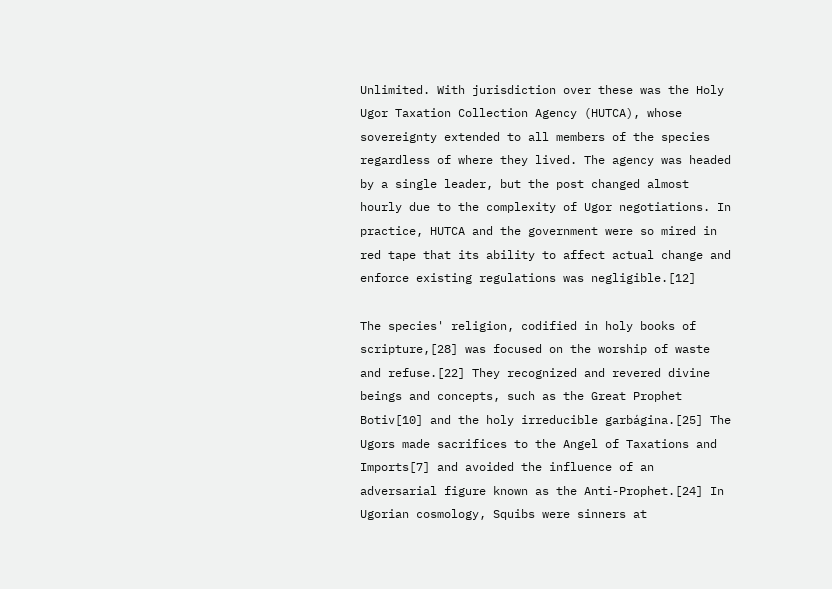Unlimited. With jurisdiction over these was the Holy Ugor Taxation Collection Agency (HUTCA), whose sovereignty extended to all members of the species regardless of where they lived. The agency was headed by a single leader, but the post changed almost hourly due to the complexity of Ugor negotiations. In practice, HUTCA and the government were so mired in red tape that its ability to affect actual change and enforce existing regulations was negligible.[12]

The species' religion, codified in holy books of scripture,[28] was focused on the worship of waste and refuse.[22] They recognized and revered divine beings and concepts, such as the Great Prophet Botiv[10] and the holy irreducible garbágina.[25] The Ugors made sacrifices to the Angel of Taxations and Imports[7] and avoided the influence of an adversarial figure known as the Anti-Prophet.[24] In Ugorian cosmology, Squibs were sinners at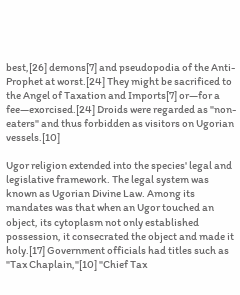best,[26] demons[7] and pseudopodia of the Anti-Prophet at worst.[24] They might be sacrificed to the Angel of Taxation and Imports[7] or—for a fee—exorcised.[24] Droids were regarded as "non-eaters" and thus forbidden as visitors on Ugorian vessels.[10]

Ugor religion extended into the species' legal and legislative framework. The legal system was known as Ugorian Divine Law. Among its mandates was that when an Ugor touched an object, its cytoplasm not only established possession, it consecrated the object and made it holy.[17] Government officials had titles such as "Tax Chaplain,"[10] "Chief Tax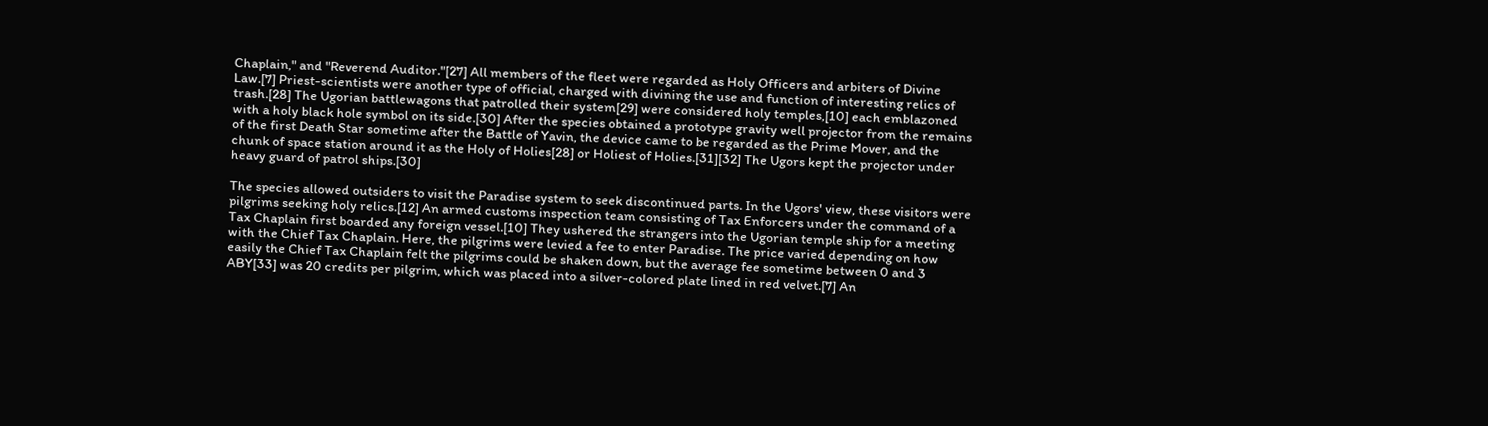Chaplain," and "Reverend Auditor."[27] All members of the fleet were regarded as Holy Officers and arbiters of Divine Law.[7] Priest-scientists were another type of official, charged with divining the use and function of interesting relics of trash.[28] The Ugorian battlewagons that patrolled their system[29] were considered holy temples,[10] each emblazoned with a holy black hole symbol on its side.[30] After the species obtained a prototype gravity well projector from the remains of the first Death Star sometime after the Battle of Yavin, the device came to be regarded as the Prime Mover, and the chunk of space station around it as the Holy of Holies[28] or Holiest of Holies.[31][32] The Ugors kept the projector under heavy guard of patrol ships.[30]

The species allowed outsiders to visit the Paradise system to seek discontinued parts. In the Ugors' view, these visitors were pilgrims seeking holy relics.[12] An armed customs inspection team consisting of Tax Enforcers under the command of a Tax Chaplain first boarded any foreign vessel.[10] They ushered the strangers into the Ugorian temple ship for a meeting with the Chief Tax Chaplain. Here, the pilgrims were levied a fee to enter Paradise. The price varied depending on how easily the Chief Tax Chaplain felt the pilgrims could be shaken down, but the average fee sometime between 0 and 3 ABY[33] was 20 credits per pilgrim, which was placed into a silver-colored plate lined in red velvet.[7] An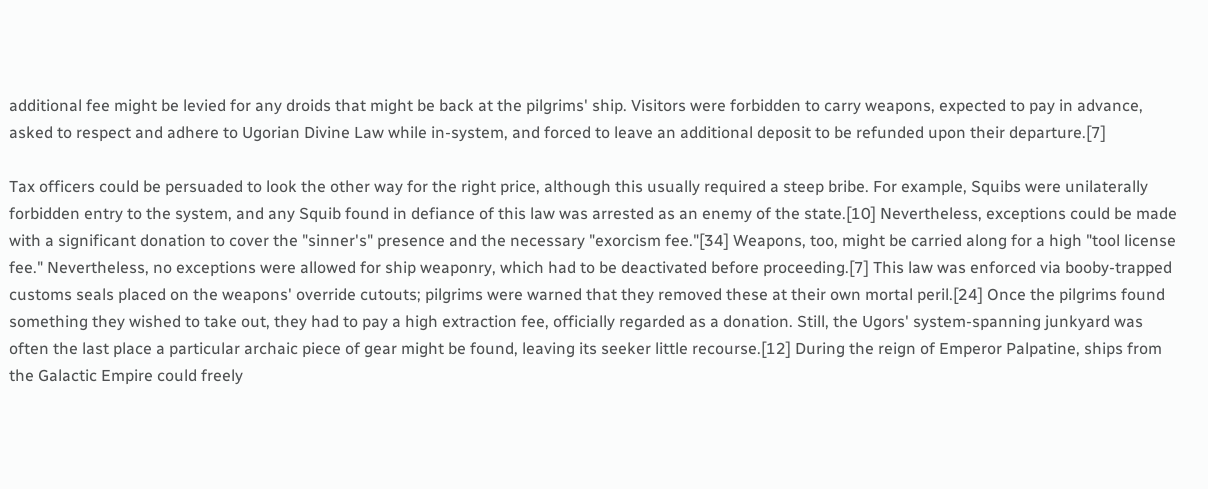additional fee might be levied for any droids that might be back at the pilgrims' ship. Visitors were forbidden to carry weapons, expected to pay in advance, asked to respect and adhere to Ugorian Divine Law while in-system, and forced to leave an additional deposit to be refunded upon their departure.[7]

Tax officers could be persuaded to look the other way for the right price, although this usually required a steep bribe. For example, Squibs were unilaterally forbidden entry to the system, and any Squib found in defiance of this law was arrested as an enemy of the state.[10] Nevertheless, exceptions could be made with a significant donation to cover the "sinner's" presence and the necessary "exorcism fee."[34] Weapons, too, might be carried along for a high "tool license fee." Nevertheless, no exceptions were allowed for ship weaponry, which had to be deactivated before proceeding.[7] This law was enforced via booby-trapped customs seals placed on the weapons' override cutouts; pilgrims were warned that they removed these at their own mortal peril.[24] Once the pilgrims found something they wished to take out, they had to pay a high extraction fee, officially regarded as a donation. Still, the Ugors' system-spanning junkyard was often the last place a particular archaic piece of gear might be found, leaving its seeker little recourse.[12] During the reign of Emperor Palpatine, ships from the Galactic Empire could freely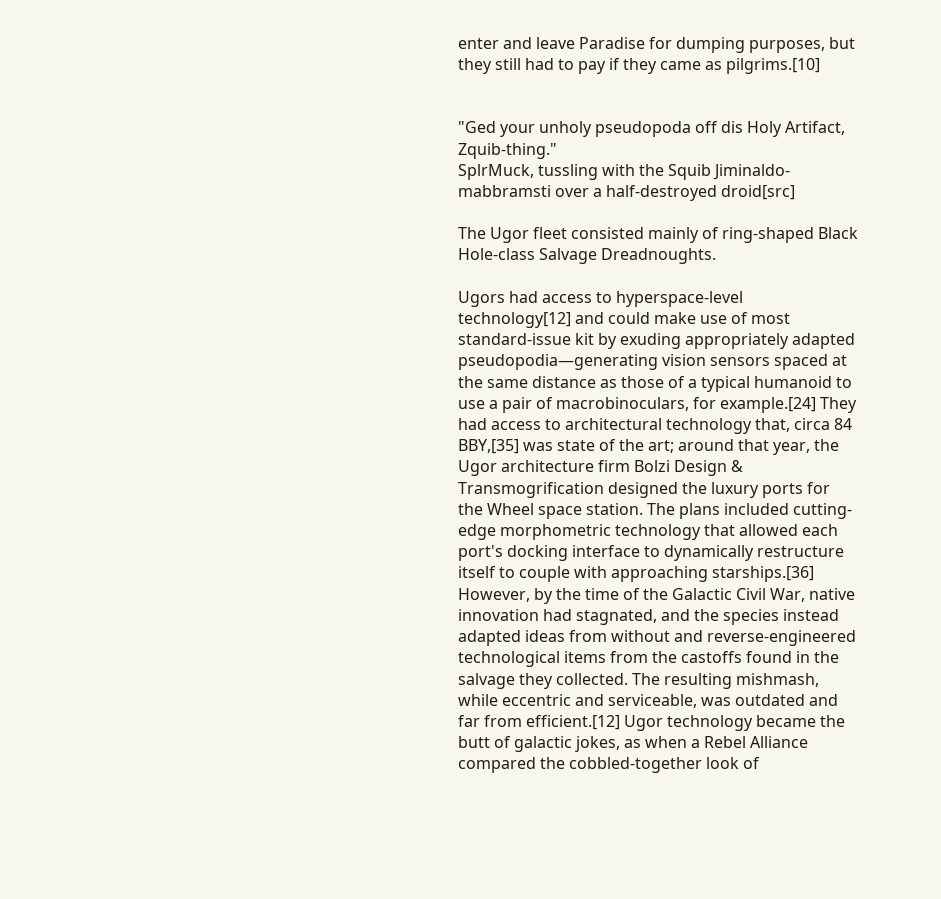enter and leave Paradise for dumping purposes, but they still had to pay if they came as pilgrims.[10]


"Ged your unholy pseudopoda off dis Holy Artifact, Zquib-thing."
SplrMuck, tussling with the Squib Jiminaldo-mabbramsti over a half-destroyed droid[src]

The Ugor fleet consisted mainly of ring-shaped Black Hole-class Salvage Dreadnoughts.

Ugors had access to hyperspace-level technology[12] and could make use of most standard-issue kit by exuding appropriately adapted pseudopodia—generating vision sensors spaced at the same distance as those of a typical humanoid to use a pair of macrobinoculars, for example.[24] They had access to architectural technology that, circa 84 BBY,[35] was state of the art; around that year, the Ugor architecture firm Bolzi Design & Transmogrification designed the luxury ports for the Wheel space station. The plans included cutting-edge morphometric technology that allowed each port's docking interface to dynamically restructure itself to couple with approaching starships.[36] However, by the time of the Galactic Civil War, native innovation had stagnated, and the species instead adapted ideas from without and reverse-engineered technological items from the castoffs found in the salvage they collected. The resulting mishmash, while eccentric and serviceable, was outdated and far from efficient.[12] Ugor technology became the butt of galactic jokes, as when a Rebel Alliance compared the cobbled-together look of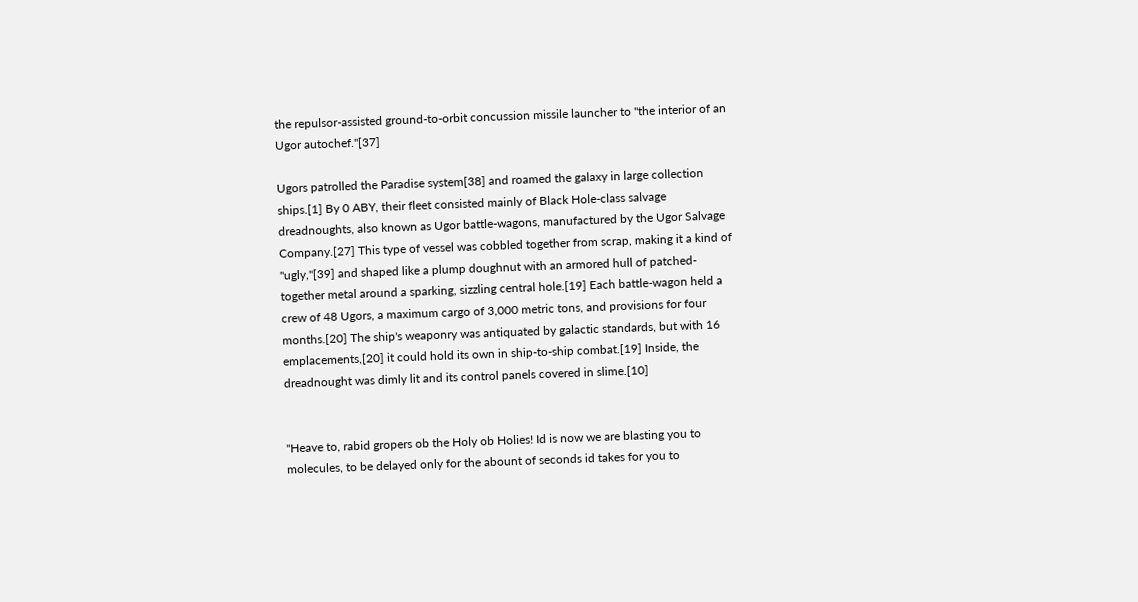the repulsor-assisted ground-to-orbit concussion missile launcher to "the interior of an Ugor autochef."[37]

Ugors patrolled the Paradise system[38] and roamed the galaxy in large collection ships.[1] By 0 ABY, their fleet consisted mainly of Black Hole-class salvage dreadnoughts, also known as Ugor battle-wagons, manufactured by the Ugor Salvage Company.[27] This type of vessel was cobbled together from scrap, making it a kind of "ugly,"[39] and shaped like a plump doughnut with an armored hull of patched-together metal around a sparking, sizzling central hole.[19] Each battle-wagon held a crew of 48 Ugors, a maximum cargo of 3,000 metric tons, and provisions for four months.[20] The ship's weaponry was antiquated by galactic standards, but with 16 emplacements,[20] it could hold its own in ship-to-ship combat.[19] Inside, the dreadnought was dimly lit and its control panels covered in slime.[10]


"Heave to, rabid gropers ob the Holy ob Holies! Id is now we are blasting you to molecules, to be delayed only for the abount of seconds id takes for you to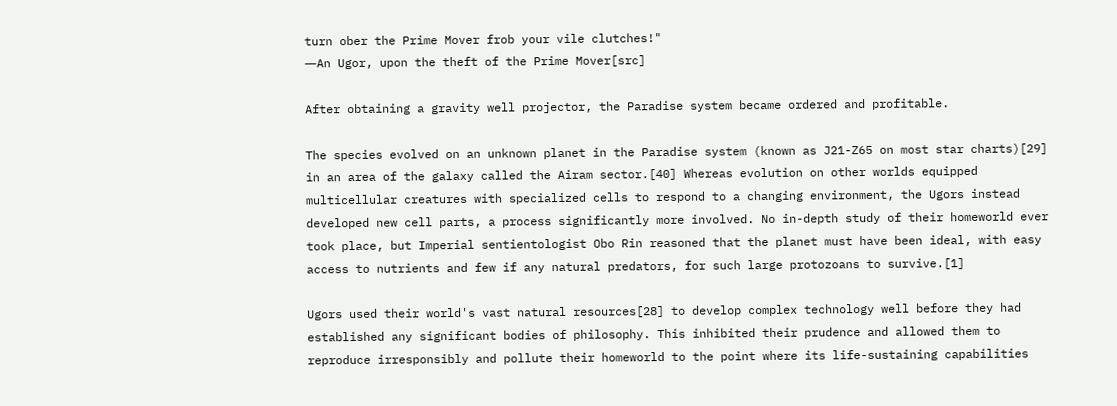turn ober the Prime Mover frob your vile clutches!"
―An Ugor, upon the theft of the Prime Mover[src]

After obtaining a gravity well projector, the Paradise system became ordered and profitable.

The species evolved on an unknown planet in the Paradise system (known as J21-Z65 on most star charts)[29] in an area of the galaxy called the Airam sector.[40] Whereas evolution on other worlds equipped multicellular creatures with specialized cells to respond to a changing environment, the Ugors instead developed new cell parts, a process significantly more involved. No in-depth study of their homeworld ever took place, but Imperial sentientologist Obo Rin reasoned that the planet must have been ideal, with easy access to nutrients and few if any natural predators, for such large protozoans to survive.[1]

Ugors used their world's vast natural resources[28] to develop complex technology well before they had established any significant bodies of philosophy. This inhibited their prudence and allowed them to reproduce irresponsibly and pollute their homeworld to the point where its life-sustaining capabilities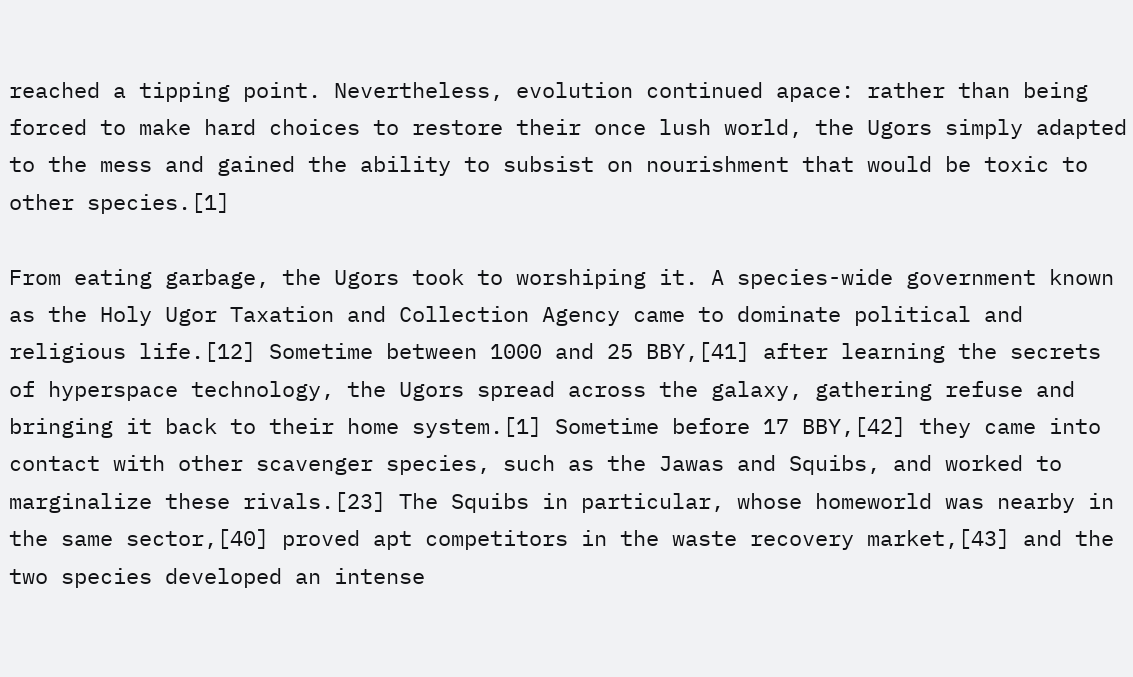reached a tipping point. Nevertheless, evolution continued apace: rather than being forced to make hard choices to restore their once lush world, the Ugors simply adapted to the mess and gained the ability to subsist on nourishment that would be toxic to other species.[1]

From eating garbage, the Ugors took to worshiping it. A species-wide government known as the Holy Ugor Taxation and Collection Agency came to dominate political and religious life.[12] Sometime between 1000 and 25 BBY,[41] after learning the secrets of hyperspace technology, the Ugors spread across the galaxy, gathering refuse and bringing it back to their home system.[1] Sometime before 17 BBY,[42] they came into contact with other scavenger species, such as the Jawas and Squibs, and worked to marginalize these rivals.[23] The Squibs in particular, whose homeworld was nearby in the same sector,[40] proved apt competitors in the waste recovery market,[43] and the two species developed an intense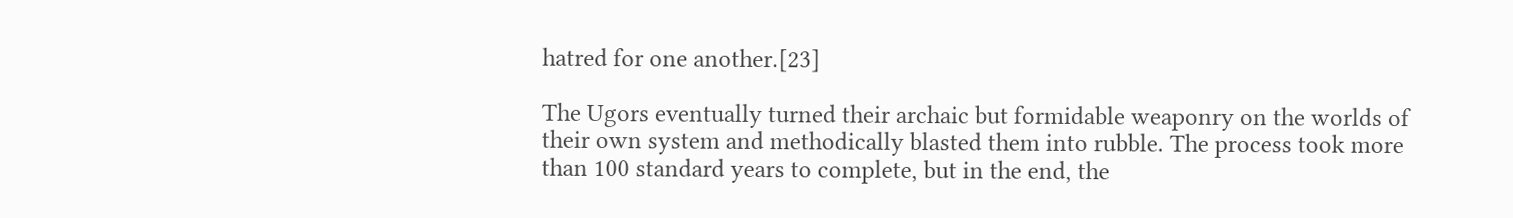hatred for one another.[23]

The Ugors eventually turned their archaic but formidable weaponry on the worlds of their own system and methodically blasted them into rubble. The process took more than 100 standard years to complete, but in the end, the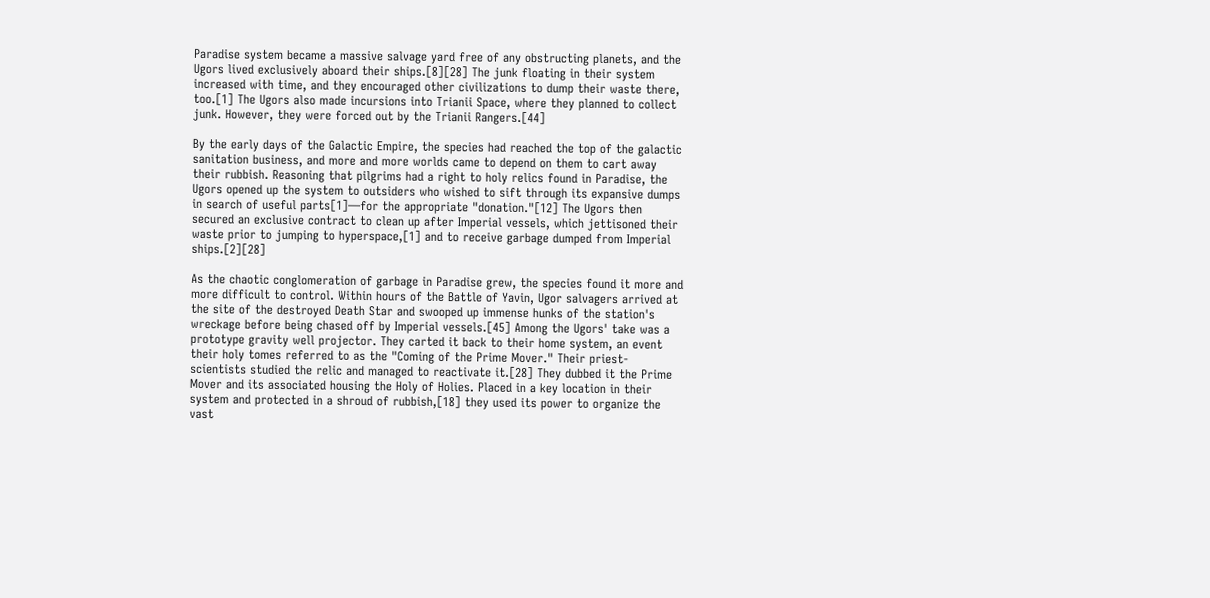Paradise system became a massive salvage yard free of any obstructing planets, and the Ugors lived exclusively aboard their ships.[8][28] The junk floating in their system increased with time, and they encouraged other civilizations to dump their waste there, too.[1] The Ugors also made incursions into Trianii Space, where they planned to collect junk. However, they were forced out by the Trianii Rangers.[44]

By the early days of the Galactic Empire, the species had reached the top of the galactic sanitation business, and more and more worlds came to depend on them to cart away their rubbish. Reasoning that pilgrims had a right to holy relics found in Paradise, the Ugors opened up the system to outsiders who wished to sift through its expansive dumps in search of useful parts[1]—for the appropriate "donation."[12] The Ugors then secured an exclusive contract to clean up after Imperial vessels, which jettisoned their waste prior to jumping to hyperspace,[1] and to receive garbage dumped from Imperial ships.[2][28]

As the chaotic conglomeration of garbage in Paradise grew, the species found it more and more difficult to control. Within hours of the Battle of Yavin, Ugor salvagers arrived at the site of the destroyed Death Star and swooped up immense hunks of the station's wreckage before being chased off by Imperial vessels.[45] Among the Ugors' take was a prototype gravity well projector. They carted it back to their home system, an event their holy tomes referred to as the "Coming of the Prime Mover." Their priest-scientists studied the relic and managed to reactivate it.[28] They dubbed it the Prime Mover and its associated housing the Holy of Holies. Placed in a key location in their system and protected in a shroud of rubbish,[18] they used its power to organize the vast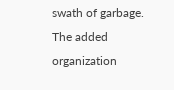swath of garbage. The added organization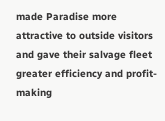made Paradise more attractive to outside visitors and gave their salvage fleet greater efficiency and profit-making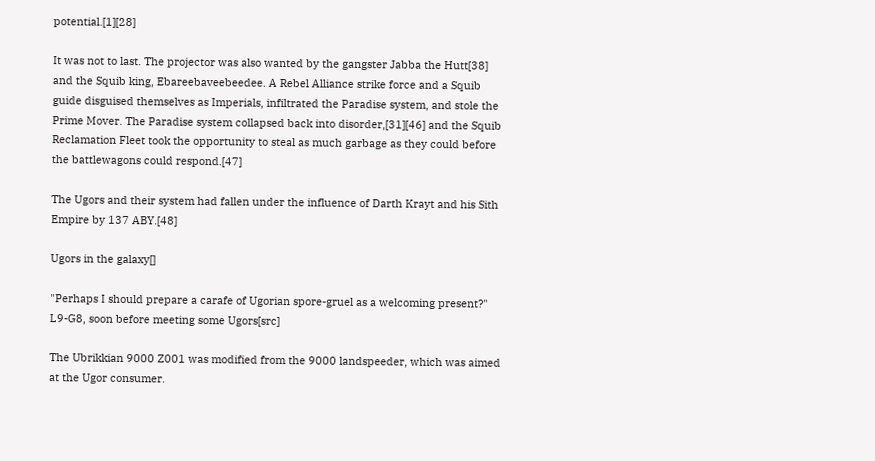potential.[1][28]

It was not to last. The projector was also wanted by the gangster Jabba the Hutt[38] and the Squib king, Ebareebaveebeedee. A Rebel Alliance strike force and a Squib guide disguised themselves as Imperials, infiltrated the Paradise system, and stole the Prime Mover. The Paradise system collapsed back into disorder,[31][46] and the Squib Reclamation Fleet took the opportunity to steal as much garbage as they could before the battlewagons could respond.[47]

The Ugors and their system had fallen under the influence of Darth Krayt and his Sith Empire by 137 ABY.[48]

Ugors in the galaxy[]

"Perhaps I should prepare a carafe of Ugorian spore-gruel as a welcoming present?"
L9-G8, soon before meeting some Ugors[src]

The Ubrikkian 9000 Z001 was modified from the 9000 landspeeder, which was aimed at the Ugor consumer.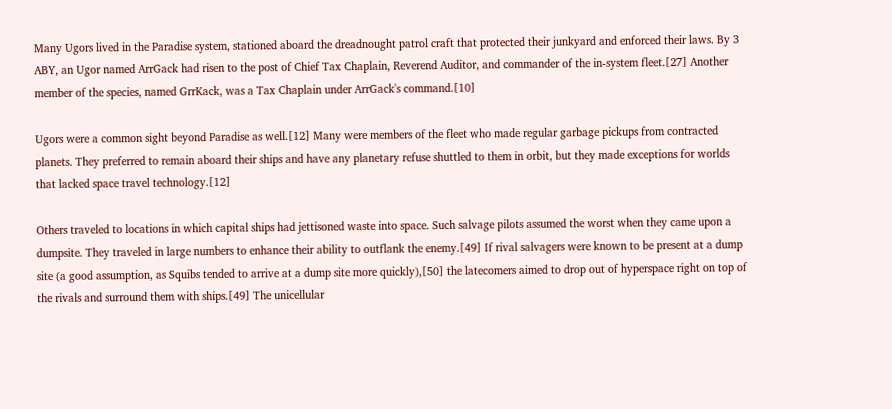Many Ugors lived in the Paradise system, stationed aboard the dreadnought patrol craft that protected their junkyard and enforced their laws. By 3 ABY, an Ugor named ArrGack had risen to the post of Chief Tax Chaplain, Reverend Auditor, and commander of the in-system fleet.[27] Another member of the species, named GrrKack, was a Tax Chaplain under ArrGack's command.[10]

Ugors were a common sight beyond Paradise as well.[12] Many were members of the fleet who made regular garbage pickups from contracted planets. They preferred to remain aboard their ships and have any planetary refuse shuttled to them in orbit, but they made exceptions for worlds that lacked space travel technology.[12]

Others traveled to locations in which capital ships had jettisoned waste into space. Such salvage pilots assumed the worst when they came upon a dumpsite. They traveled in large numbers to enhance their ability to outflank the enemy.[49] If rival salvagers were known to be present at a dump site (a good assumption, as Squibs tended to arrive at a dump site more quickly),[50] the latecomers aimed to drop out of hyperspace right on top of the rivals and surround them with ships.[49] The unicellular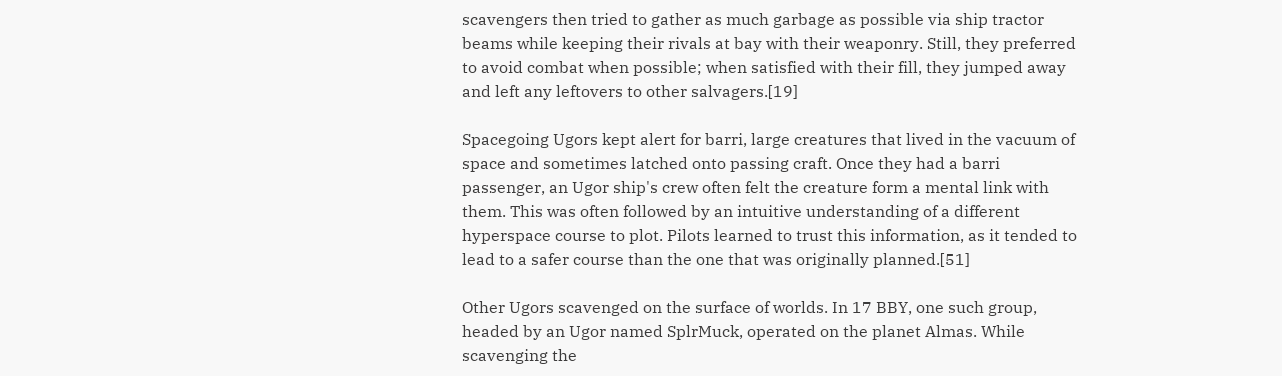scavengers then tried to gather as much garbage as possible via ship tractor beams while keeping their rivals at bay with their weaponry. Still, they preferred to avoid combat when possible; when satisfied with their fill, they jumped away and left any leftovers to other salvagers.[19]

Spacegoing Ugors kept alert for barri, large creatures that lived in the vacuum of space and sometimes latched onto passing craft. Once they had a barri passenger, an Ugor ship's crew often felt the creature form a mental link with them. This was often followed by an intuitive understanding of a different hyperspace course to plot. Pilots learned to trust this information, as it tended to lead to a safer course than the one that was originally planned.[51]

Other Ugors scavenged on the surface of worlds. In 17 BBY, one such group, headed by an Ugor named SplrMuck, operated on the planet Almas. While scavenging the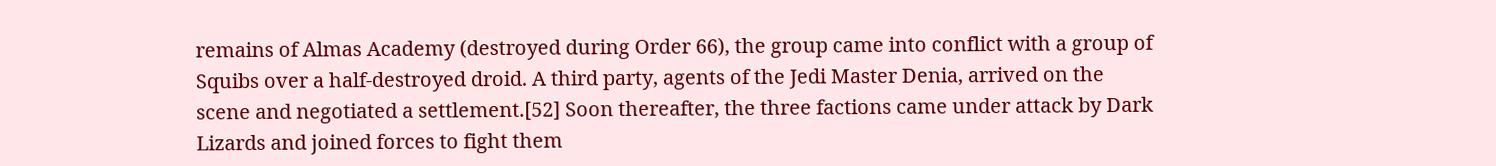remains of Almas Academy (destroyed during Order 66), the group came into conflict with a group of Squibs over a half-destroyed droid. A third party, agents of the Jedi Master Denia, arrived on the scene and negotiated a settlement.[52] Soon thereafter, the three factions came under attack by Dark Lizards and joined forces to fight them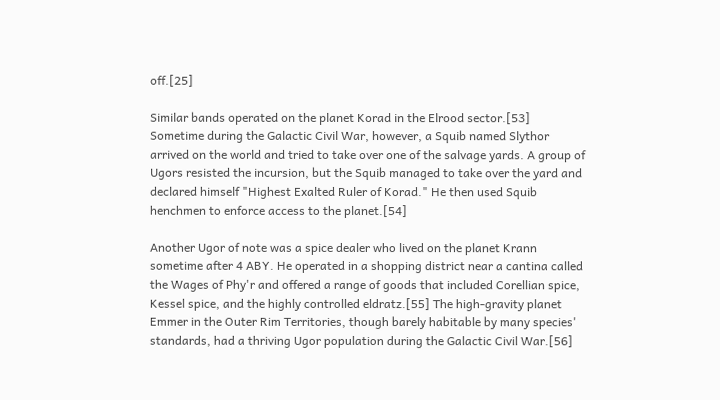off.[25]

Similar bands operated on the planet Korad in the Elrood sector.[53] Sometime during the Galactic Civil War, however, a Squib named Slythor arrived on the world and tried to take over one of the salvage yards. A group of Ugors resisted the incursion, but the Squib managed to take over the yard and declared himself "Highest Exalted Ruler of Korad." He then used Squib henchmen to enforce access to the planet.[54]

Another Ugor of note was a spice dealer who lived on the planet Krann sometime after 4 ABY. He operated in a shopping district near a cantina called the Wages of Phy'r and offered a range of goods that included Corellian spice, Kessel spice, and the highly controlled eldratz.[55] The high-gravity planet Emmer in the Outer Rim Territories, though barely habitable by many species' standards, had a thriving Ugor population during the Galactic Civil War.[56]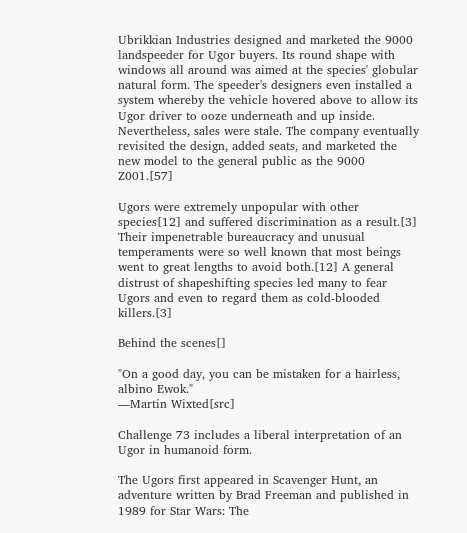Ubrikkian Industries designed and marketed the 9000 landspeeder for Ugor buyers. Its round shape with windows all around was aimed at the species' globular natural form. The speeder's designers even installed a system whereby the vehicle hovered above to allow its Ugor driver to ooze underneath and up inside. Nevertheless, sales were stale. The company eventually revisited the design, added seats, and marketed the new model to the general public as the 9000 Z001.[57]

Ugors were extremely unpopular with other species[12] and suffered discrimination as a result.[3] Their impenetrable bureaucracy and unusual temperaments were so well known that most beings went to great lengths to avoid both.[12] A general distrust of shapeshifting species led many to fear Ugors and even to regard them as cold-blooded killers.[3]

Behind the scenes[]

"On a good day, you can be mistaken for a hairless, albino Ewok."
―Martin Wixted[src]

Challenge 73 includes a liberal interpretation of an Ugor in humanoid form.

The Ugors first appeared in Scavenger Hunt, an adventure written by Brad Freeman and published in 1989 for Star Wars: The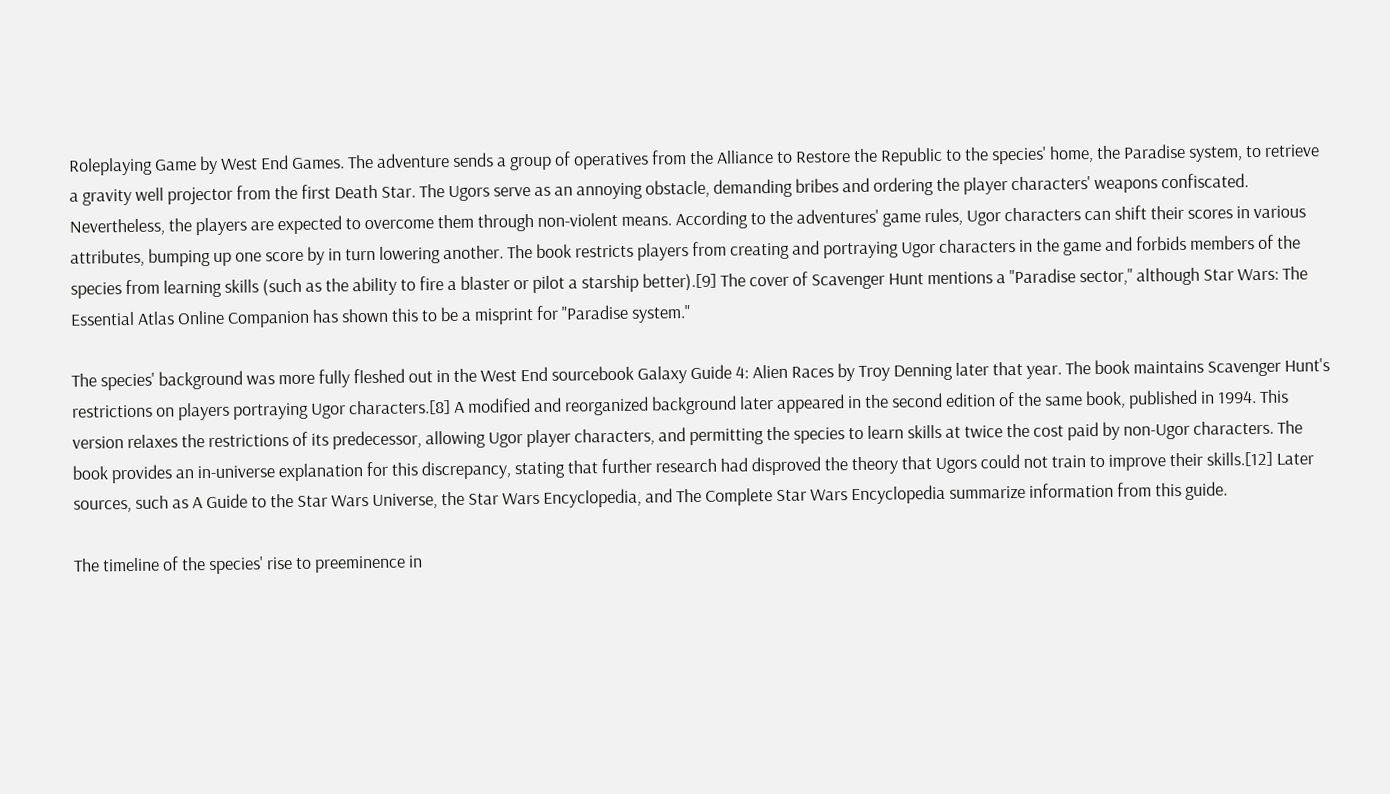Roleplaying Game by West End Games. The adventure sends a group of operatives from the Alliance to Restore the Republic to the species' home, the Paradise system, to retrieve a gravity well projector from the first Death Star. The Ugors serve as an annoying obstacle, demanding bribes and ordering the player characters' weapons confiscated. Nevertheless, the players are expected to overcome them through non-violent means. According to the adventures' game rules, Ugor characters can shift their scores in various attributes, bumping up one score by in turn lowering another. The book restricts players from creating and portraying Ugor characters in the game and forbids members of the species from learning skills (such as the ability to fire a blaster or pilot a starship better).[9] The cover of Scavenger Hunt mentions a "Paradise sector," although Star Wars: The Essential Atlas Online Companion has shown this to be a misprint for "Paradise system."

The species' background was more fully fleshed out in the West End sourcebook Galaxy Guide 4: Alien Races by Troy Denning later that year. The book maintains Scavenger Hunt's restrictions on players portraying Ugor characters.[8] A modified and reorganized background later appeared in the second edition of the same book, published in 1994. This version relaxes the restrictions of its predecessor, allowing Ugor player characters, and permitting the species to learn skills at twice the cost paid by non-Ugor characters. The book provides an in-universe explanation for this discrepancy, stating that further research had disproved the theory that Ugors could not train to improve their skills.[12] Later sources, such as A Guide to the Star Wars Universe, the Star Wars Encyclopedia, and The Complete Star Wars Encyclopedia summarize information from this guide.

The timeline of the species' rise to preeminence in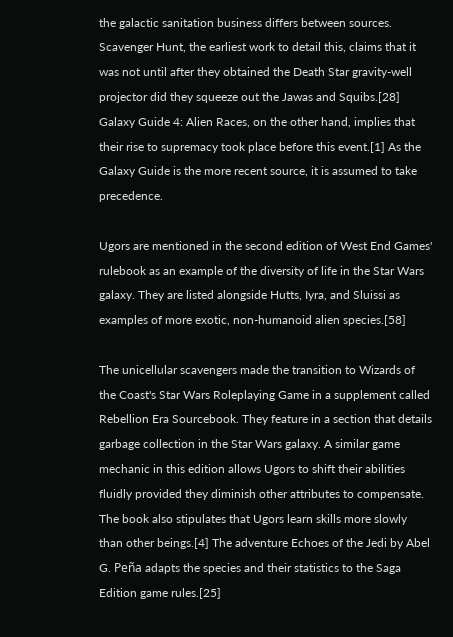the galactic sanitation business differs between sources. Scavenger Hunt, the earliest work to detail this, claims that it was not until after they obtained the Death Star gravity-well projector did they squeeze out the Jawas and Squibs.[28] Galaxy Guide 4: Alien Races, on the other hand, implies that their rise to supremacy took place before this event.[1] As the Galaxy Guide is the more recent source, it is assumed to take precedence.

Ugors are mentioned in the second edition of West End Games' rulebook as an example of the diversity of life in the Star Wars galaxy. They are listed alongside Hutts, Iyra, and Sluissi as examples of more exotic, non-humanoid alien species.[58]

The unicellular scavengers made the transition to Wizards of the Coast's Star Wars Roleplaying Game in a supplement called Rebellion Era Sourcebook. They feature in a section that details garbage collection in the Star Wars galaxy. A similar game mechanic in this edition allows Ugors to shift their abilities fluidly provided they diminish other attributes to compensate. The book also stipulates that Ugors learn skills more slowly than other beings.[4] The adventure Echoes of the Jedi by Abel G. Peña adapts the species and their statistics to the Saga Edition game rules.[25]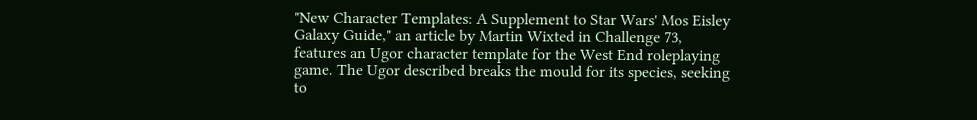"New Character Templates: A Supplement to Star Wars' Mos Eisley Galaxy Guide," an article by Martin Wixted in Challenge 73, features an Ugor character template for the West End roleplaying game. The Ugor described breaks the mould for its species, seeking to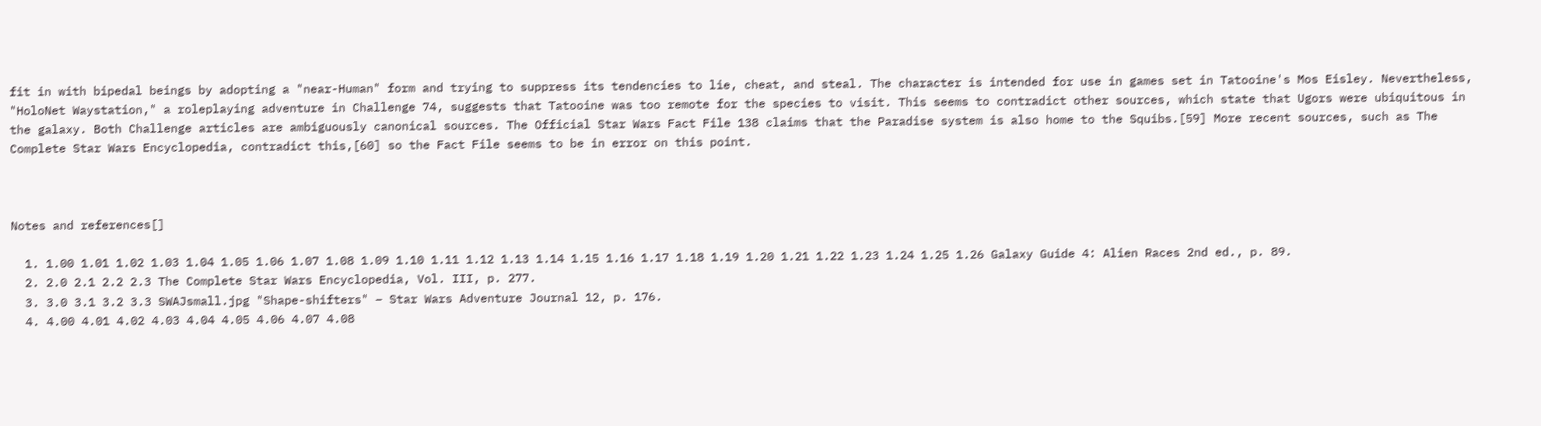fit in with bipedal beings by adopting a "near-Human" form and trying to suppress its tendencies to lie, cheat, and steal. The character is intended for use in games set in Tatooine's Mos Eisley. Nevertheless, "HoloNet Waystation," a roleplaying adventure in Challenge 74, suggests that Tatooine was too remote for the species to visit. This seems to contradict other sources, which state that Ugors were ubiquitous in the galaxy. Both Challenge articles are ambiguously canonical sources. The Official Star Wars Fact File 138 claims that the Paradise system is also home to the Squibs.[59] More recent sources, such as The Complete Star Wars Encyclopedia, contradict this,[60] so the Fact File seems to be in error on this point.



Notes and references[]

  1. 1.00 1.01 1.02 1.03 1.04 1.05 1.06 1.07 1.08 1.09 1.10 1.11 1.12 1.13 1.14 1.15 1.16 1.17 1.18 1.19 1.20 1.21 1.22 1.23 1.24 1.25 1.26 Galaxy Guide 4: Alien Races 2nd ed., p. 89.
  2. 2.0 2.1 2.2 2.3 The Complete Star Wars Encyclopedia, Vol. III, p. 277.
  3. 3.0 3.1 3.2 3.3 SWAJsmall.jpg "Shape-shifters" – Star Wars Adventure Journal 12, p. 176.
  4. 4.00 4.01 4.02 4.03 4.04 4.05 4.06 4.07 4.08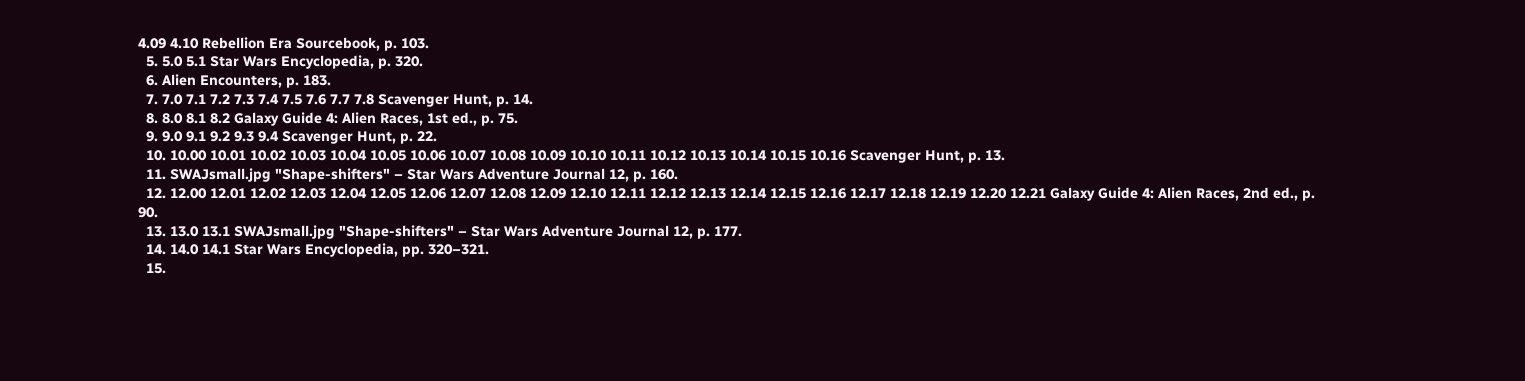4.09 4.10 Rebellion Era Sourcebook, p. 103.
  5. 5.0 5.1 Star Wars Encyclopedia, p. 320.
  6. Alien Encounters, p. 183.
  7. 7.0 7.1 7.2 7.3 7.4 7.5 7.6 7.7 7.8 Scavenger Hunt, p. 14.
  8. 8.0 8.1 8.2 Galaxy Guide 4: Alien Races, 1st ed., p. 75.
  9. 9.0 9.1 9.2 9.3 9.4 Scavenger Hunt, p. 22.
  10. 10.00 10.01 10.02 10.03 10.04 10.05 10.06 10.07 10.08 10.09 10.10 10.11 10.12 10.13 10.14 10.15 10.16 Scavenger Hunt, p. 13.
  11. SWAJsmall.jpg "Shape-shifters" – Star Wars Adventure Journal 12, p. 160.
  12. 12.00 12.01 12.02 12.03 12.04 12.05 12.06 12.07 12.08 12.09 12.10 12.11 12.12 12.13 12.14 12.15 12.16 12.17 12.18 12.19 12.20 12.21 Galaxy Guide 4: Alien Races, 2nd ed., p. 90.
  13. 13.0 13.1 SWAJsmall.jpg "Shape-shifters" – Star Wars Adventure Journal 12, p. 177.
  14. 14.0 14.1 Star Wars Encyclopedia, pp. 320–321.
  15.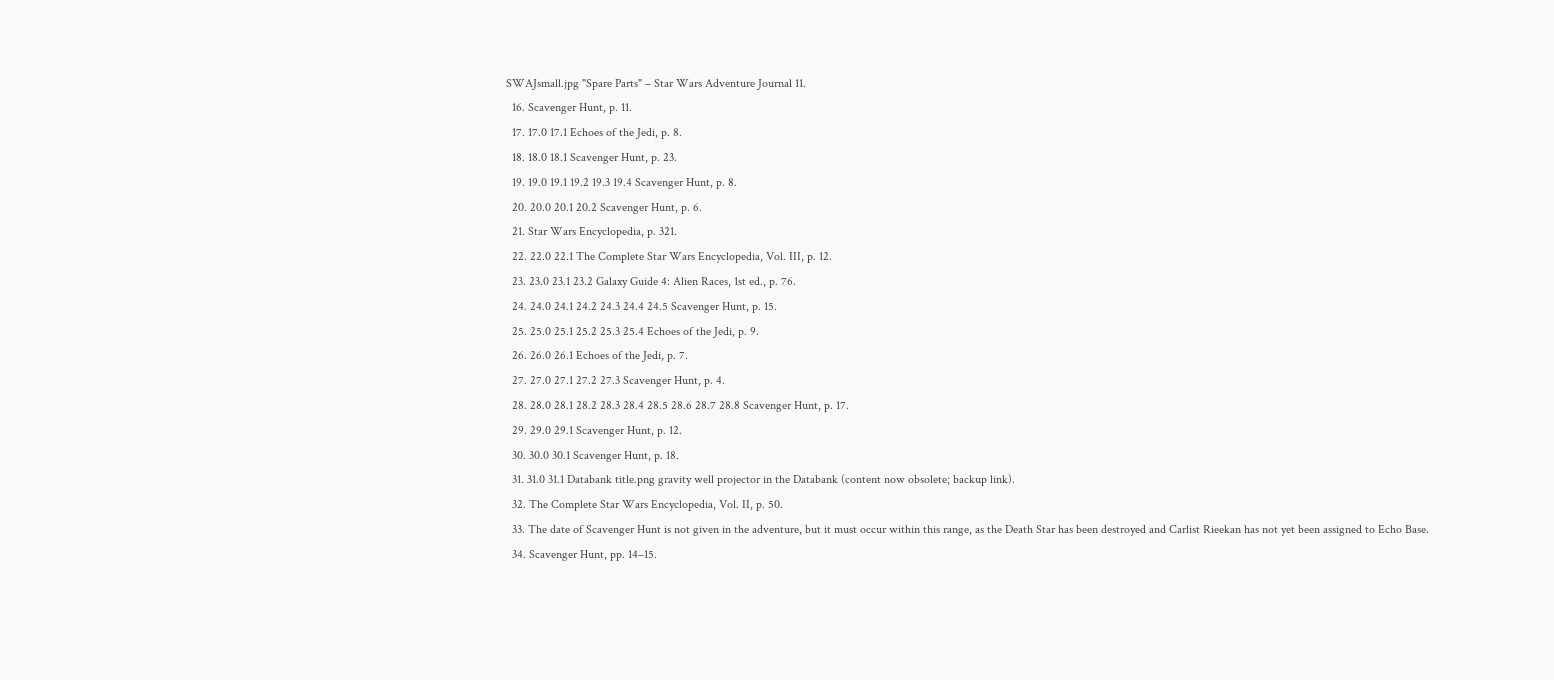SWAJsmall.jpg "Spare Parts" – Star Wars Adventure Journal 11.
  16. Scavenger Hunt, p. 11.
  17. 17.0 17.1 Echoes of the Jedi, p. 8.
  18. 18.0 18.1 Scavenger Hunt, p. 23.
  19. 19.0 19.1 19.2 19.3 19.4 Scavenger Hunt, p. 8.
  20. 20.0 20.1 20.2 Scavenger Hunt, p. 6.
  21. Star Wars Encyclopedia, p. 321.
  22. 22.0 22.1 The Complete Star Wars Encyclopedia, Vol. III, p. 12.
  23. 23.0 23.1 23.2 Galaxy Guide 4: Alien Races, 1st ed., p. 76.
  24. 24.0 24.1 24.2 24.3 24.4 24.5 Scavenger Hunt, p. 15.
  25. 25.0 25.1 25.2 25.3 25.4 Echoes of the Jedi, p. 9.
  26. 26.0 26.1 Echoes of the Jedi, p. 7.
  27. 27.0 27.1 27.2 27.3 Scavenger Hunt, p. 4.
  28. 28.0 28.1 28.2 28.3 28.4 28.5 28.6 28.7 28.8 Scavenger Hunt, p. 17.
  29. 29.0 29.1 Scavenger Hunt, p. 12.
  30. 30.0 30.1 Scavenger Hunt, p. 18.
  31. 31.0 31.1 Databank title.png gravity well projector in the Databank (content now obsolete; backup link).
  32. The Complete Star Wars Encyclopedia, Vol. II, p. 50.
  33. The date of Scavenger Hunt is not given in the adventure, but it must occur within this range, as the Death Star has been destroyed and Carlist Rieekan has not yet been assigned to Echo Base.
  34. Scavenger Hunt, pp. 14–15.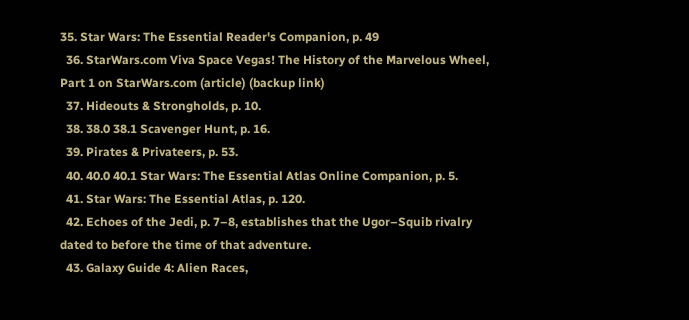35. Star Wars: The Essential Reader's Companion, p. 49
  36. StarWars.com Viva Space Vegas! The History of the Marvelous Wheel, Part 1 on StarWars.com (article) (backup link)
  37. Hideouts & Strongholds, p. 10.
  38. 38.0 38.1 Scavenger Hunt, p. 16.
  39. Pirates & Privateers, p. 53.
  40. 40.0 40.1 Star Wars: The Essential Atlas Online Companion, p. 5.
  41. Star Wars: The Essential Atlas, p. 120.
  42. Echoes of the Jedi, p. 7–8, establishes that the Ugor–Squib rivalry dated to before the time of that adventure.
  43. Galaxy Guide 4: Alien Races,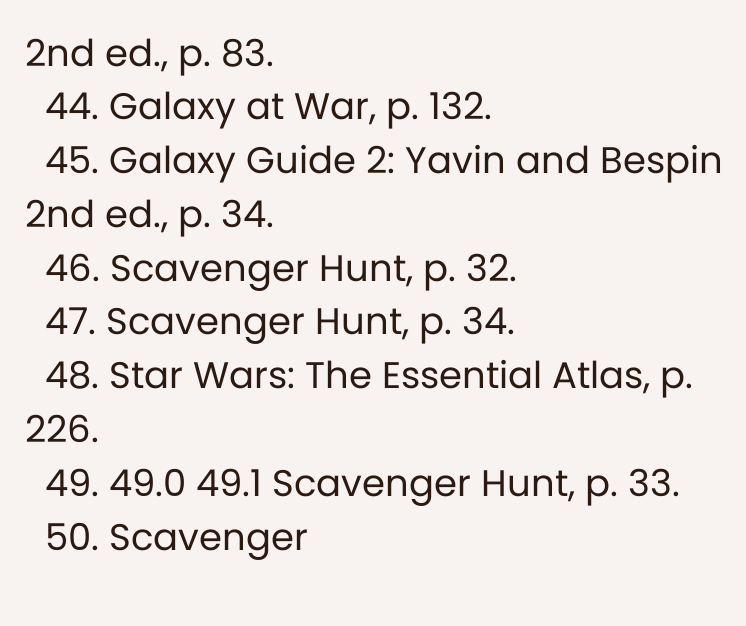2nd ed., p. 83.
  44. Galaxy at War, p. 132.
  45. Galaxy Guide 2: Yavin and Bespin 2nd ed., p. 34.
  46. Scavenger Hunt, p. 32.
  47. Scavenger Hunt, p. 34.
  48. Star Wars: The Essential Atlas, p. 226.
  49. 49.0 49.1 Scavenger Hunt, p. 33.
  50. Scavenger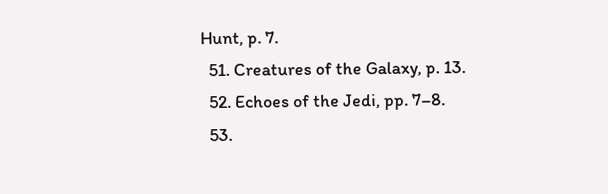Hunt, p. 7.
  51. Creatures of the Galaxy, p. 13.
  52. Echoes of the Jedi, pp. 7–8.
  53.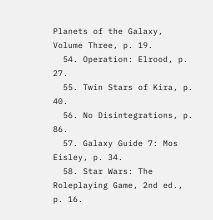Planets of the Galaxy, Volume Three, p. 19.
  54. Operation: Elrood, p. 27.
  55. Twin Stars of Kira, p. 40.
  56. No Disintegrations, p. 86.
  57. Galaxy Guide 7: Mos Eisley, p. 34.
  58. Star Wars: The Roleplaying Game, 2nd ed., p. 16.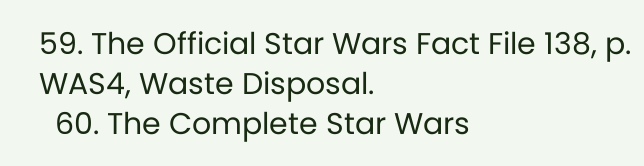59. The Official Star Wars Fact File 138, p. WAS4, Waste Disposal.
  60. The Complete Star Wars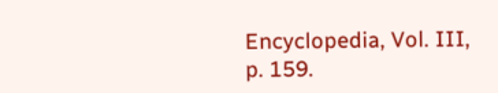Encyclopedia, Vol. III, p. 159.